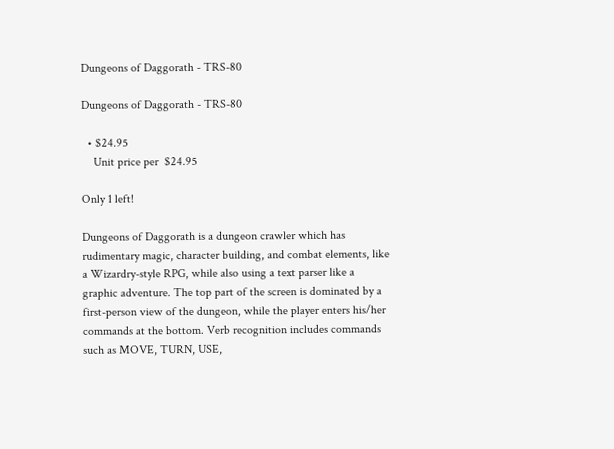Dungeons of Daggorath - TRS-80

Dungeons of Daggorath - TRS-80

  • $24.95
    Unit price per  $24.95

Only 1 left!

Dungeons of Daggorath is a dungeon crawler which has rudimentary magic, character building, and combat elements, like a Wizardry-style RPG, while also using a text parser like a graphic adventure. The top part of the screen is dominated by a first-person view of the dungeon, while the player enters his/her commands at the bottom. Verb recognition includes commands such as MOVE, TURN, USE,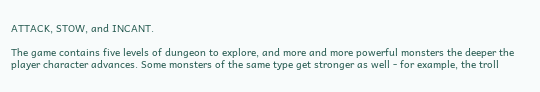ATTACK, STOW, and INCANT.

The game contains five levels of dungeon to explore, and more and more powerful monsters the deeper the player character advances. Some monsters of the same type get stronger as well - for example, the troll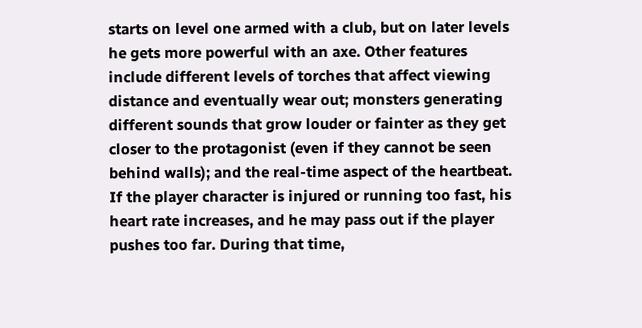starts on level one armed with a club, but on later levels he gets more powerful with an axe. Other features include different levels of torches that affect viewing distance and eventually wear out; monsters generating different sounds that grow louder or fainter as they get closer to the protagonist (even if they cannot be seen behind walls); and the real-time aspect of the heartbeat. If the player character is injured or running too fast, his heart rate increases, and he may pass out if the player pushes too far. During that time,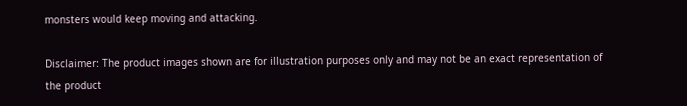monsters would keep moving and attacking.

Disclaimer: The product images shown are for illustration purposes only and may not be an exact representation of the product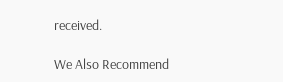received.

We Also Recommend